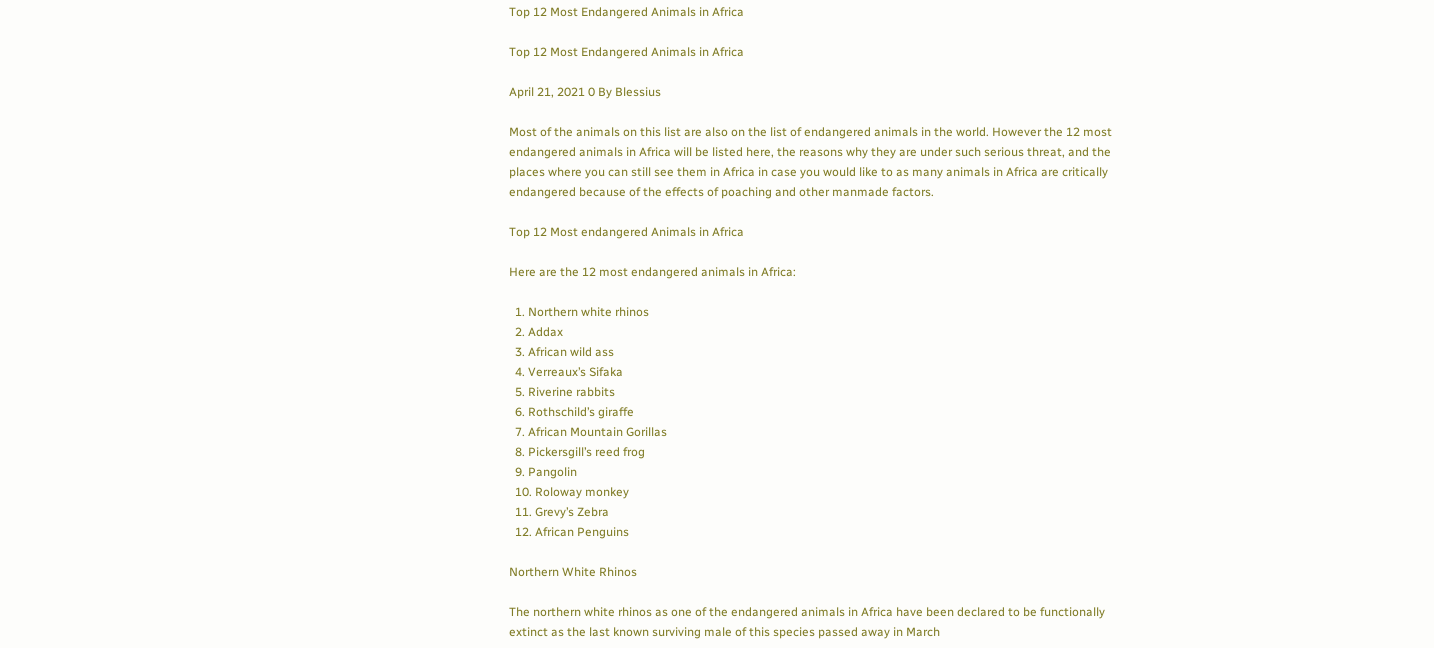Top 12 Most Endangered Animals in Africa

Top 12 Most Endangered Animals in Africa

April 21, 2021 0 By Blessius

Most of the animals on this list are also on the list of endangered animals in the world. However the 12 most endangered animals in Africa will be listed here, the reasons why they are under such serious threat, and the places where you can still see them in Africa in case you would like to as many animals in Africa are critically endangered because of the effects of poaching and other manmade factors.

Top 12 Most endangered Animals in Africa

Here are the 12 most endangered animals in Africa:

  1. Northern white rhinos
  2. Addax
  3. African wild ass
  4. Verreaux’s Sifaka
  5. Riverine rabbits
  6. Rothschild’s giraffe
  7. African Mountain Gorillas
  8. Pickersgill’s reed frog
  9. Pangolin
  10. Roloway monkey
  11. Grevy’s Zebra
  12. African Penguins

Northern White Rhinos

The northern white rhinos as one of the endangered animals in Africa have been declared to be functionally extinct as the last known surviving male of this species passed away in March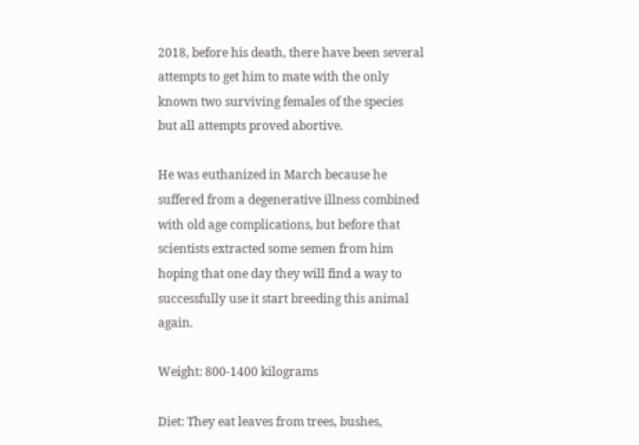2018, before his death, there have been several attempts to get him to mate with the only known two surviving females of the species but all attempts proved abortive.

He was euthanized in March because he suffered from a degenerative illness combined with old age complications, but before that scientists extracted some semen from him hoping that one day they will find a way to successfully use it start breeding this animal again.

Weight: 800-1400 kilograms

Diet: They eat leaves from trees, bushes,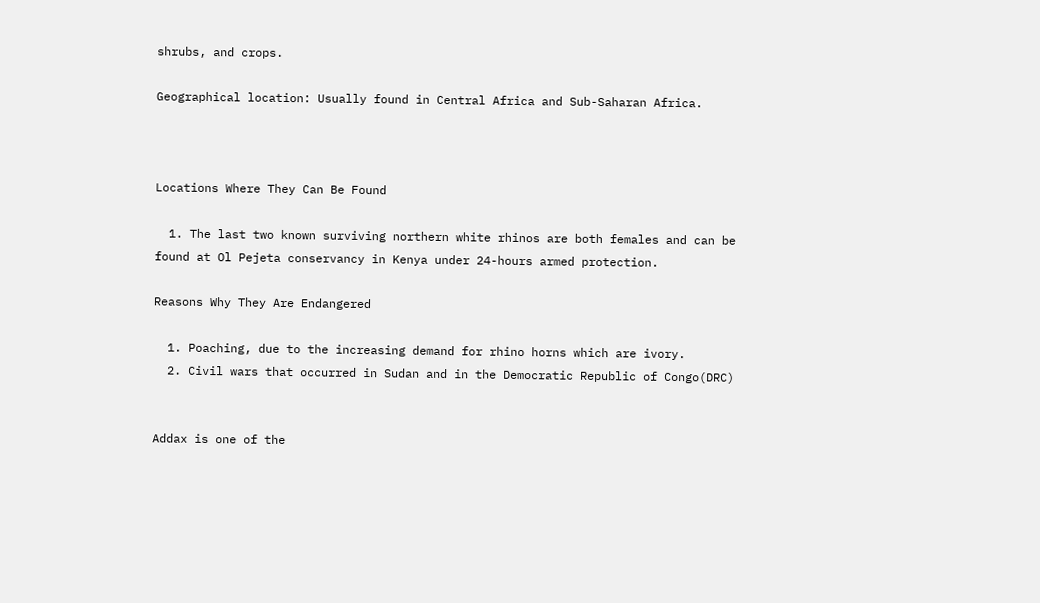shrubs, and crops.

Geographical location: Usually found in Central Africa and Sub-Saharan Africa.



Locations Where They Can Be Found

  1. The last two known surviving northern white rhinos are both females and can be found at Ol Pejeta conservancy in Kenya under 24-hours armed protection.

Reasons Why They Are Endangered

  1. Poaching, due to the increasing demand for rhino horns which are ivory.
  2. Civil wars that occurred in Sudan and in the Democratic Republic of Congo(DRC)


Addax is one of the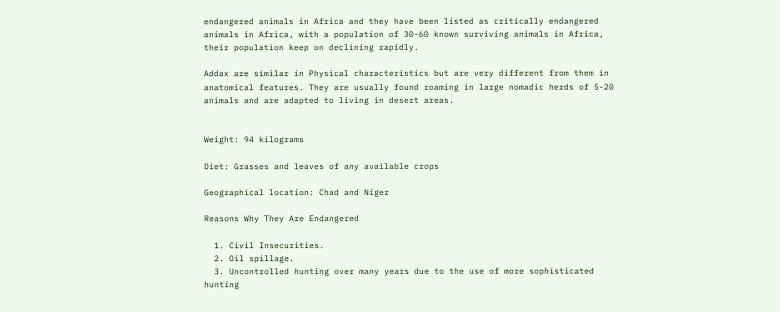endangered animals in Africa and they have been listed as critically endangered animals in Africa, with a population of 30-60 known surviving animals in Africa, their population keep on declining rapidly.

Addax are similar in Physical characteristics but are very different from them in anatomical features. They are usually found roaming in large nomadic herds of 5-20 animals and are adapted to living in desert areas.


Weight: 94 kilograms

Diet: Grasses and leaves of any available crops

Geographical location: Chad and Niger

Reasons Why They Are Endangered

  1. Civil Insecurities.
  2. Oil spillage.
  3. Uncontrolled hunting over many years due to the use of more sophisticated hunting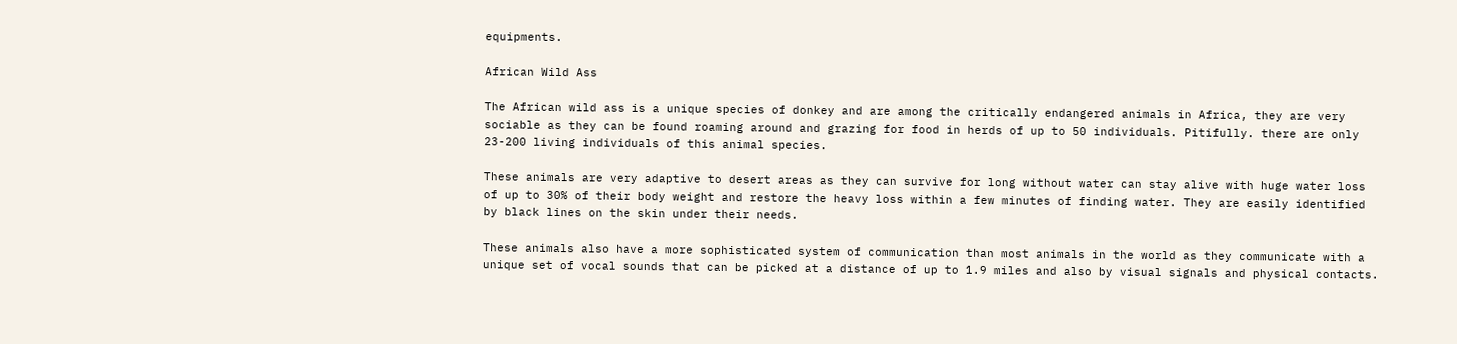equipments.

African Wild Ass

The African wild ass is a unique species of donkey and are among the critically endangered animals in Africa, they are very sociable as they can be found roaming around and grazing for food in herds of up to 50 individuals. Pitifully. there are only 23-200 living individuals of this animal species.

These animals are very adaptive to desert areas as they can survive for long without water can stay alive with huge water loss of up to 30% of their body weight and restore the heavy loss within a few minutes of finding water. They are easily identified by black lines on the skin under their needs.

These animals also have a more sophisticated system of communication than most animals in the world as they communicate with a unique set of vocal sounds that can be picked at a distance of up to 1.9 miles and also by visual signals and physical contacts.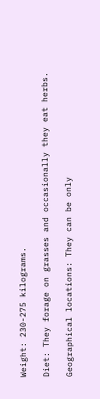Weight: 230-275 kilograms.

Diet: They forage on grasses and occasionally they eat herbs.

Geographical locations: They can be only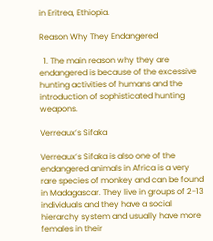in Eritrea, Ethiopia.

Reason Why They Endangered

  1. The main reason why they are endangered is because of the excessive hunting activities of humans and the introduction of sophisticated hunting weapons.

Verreaux’s Sifaka

Verreaux’s Sifaka is also one of the endangered animals in Africa is a very rare species of monkey and can be found in Madagascar. They live in groups of 2-13 individuals and they have a social hierarchy system and usually have more females in their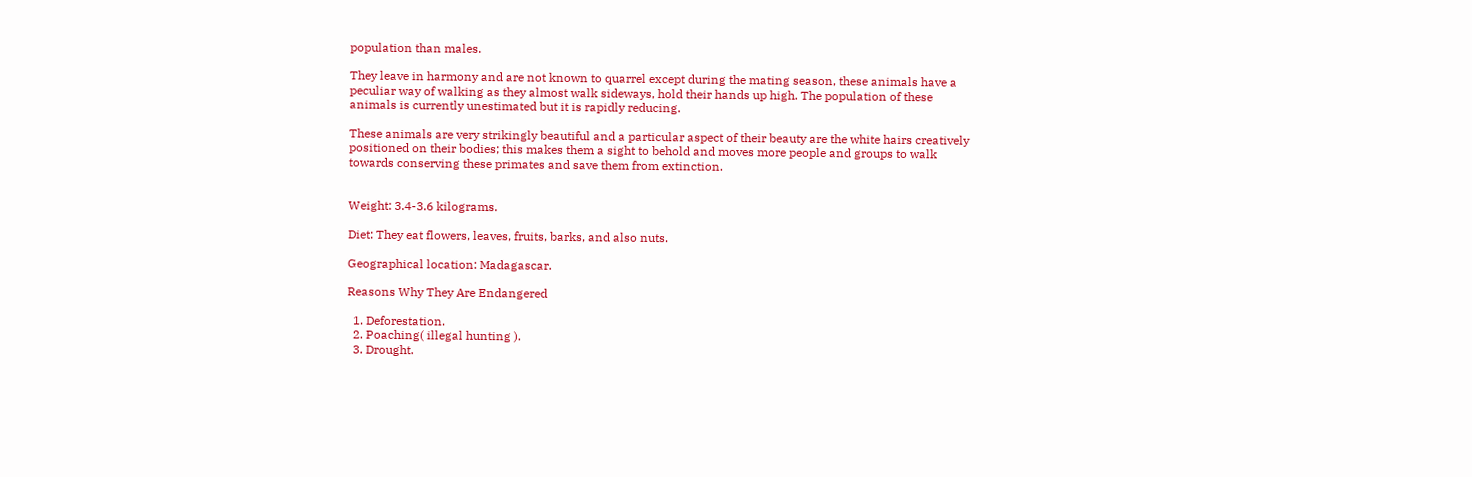population than males.

They leave in harmony and are not known to quarrel except during the mating season, these animals have a peculiar way of walking as they almost walk sideways, hold their hands up high. The population of these animals is currently unestimated but it is rapidly reducing.

These animals are very strikingly beautiful and a particular aspect of their beauty are the white hairs creatively positioned on their bodies; this makes them a sight to behold and moves more people and groups to walk towards conserving these primates and save them from extinction.


Weight: 3.4-3.6 kilograms.

Diet: They eat flowers, leaves, fruits, barks, and also nuts.

Geographical location: Madagascar.

Reasons Why They Are Endangered

  1. Deforestation.
  2. Poaching( illegal hunting ).
  3. Drought.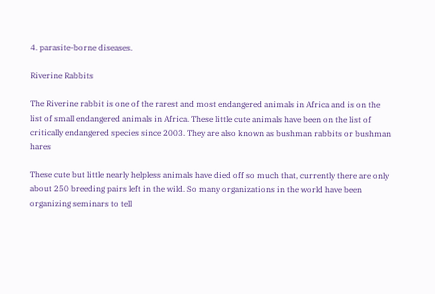4. parasite-borne diseases.

Riverine Rabbits

The Riverine rabbit is one of the rarest and most endangered animals in Africa and is on the list of small endangered animals in Africa. These little cute animals have been on the list of critically endangered species since 2003. They are also known as bushman rabbits or bushman hares

These cute but little nearly helpless animals have died off so much that, currently there are only about 250 breeding pairs left in the wild. So many organizations in the world have been organizing seminars to tell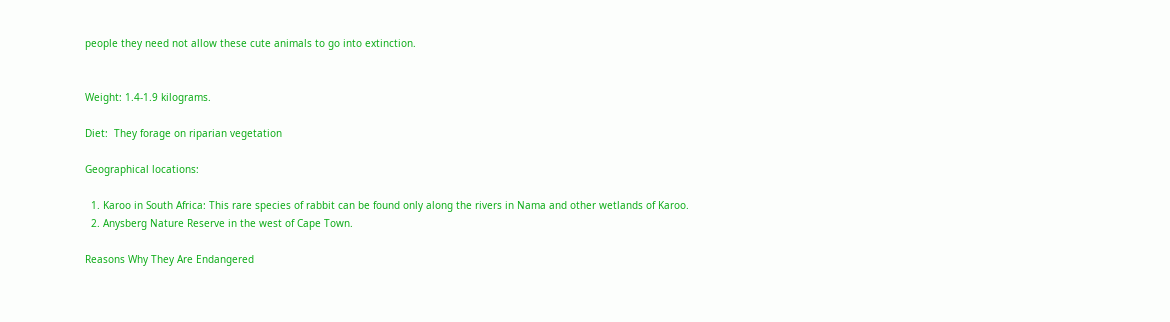people they need not allow these cute animals to go into extinction.


Weight: 1.4-1.9 kilograms.

Diet:  They forage on riparian vegetation

Geographical locations:

  1. Karoo in South Africa: This rare species of rabbit can be found only along the rivers in Nama and other wetlands of Karoo.
  2. Anysberg Nature Reserve in the west of Cape Town.

Reasons Why They Are Endangered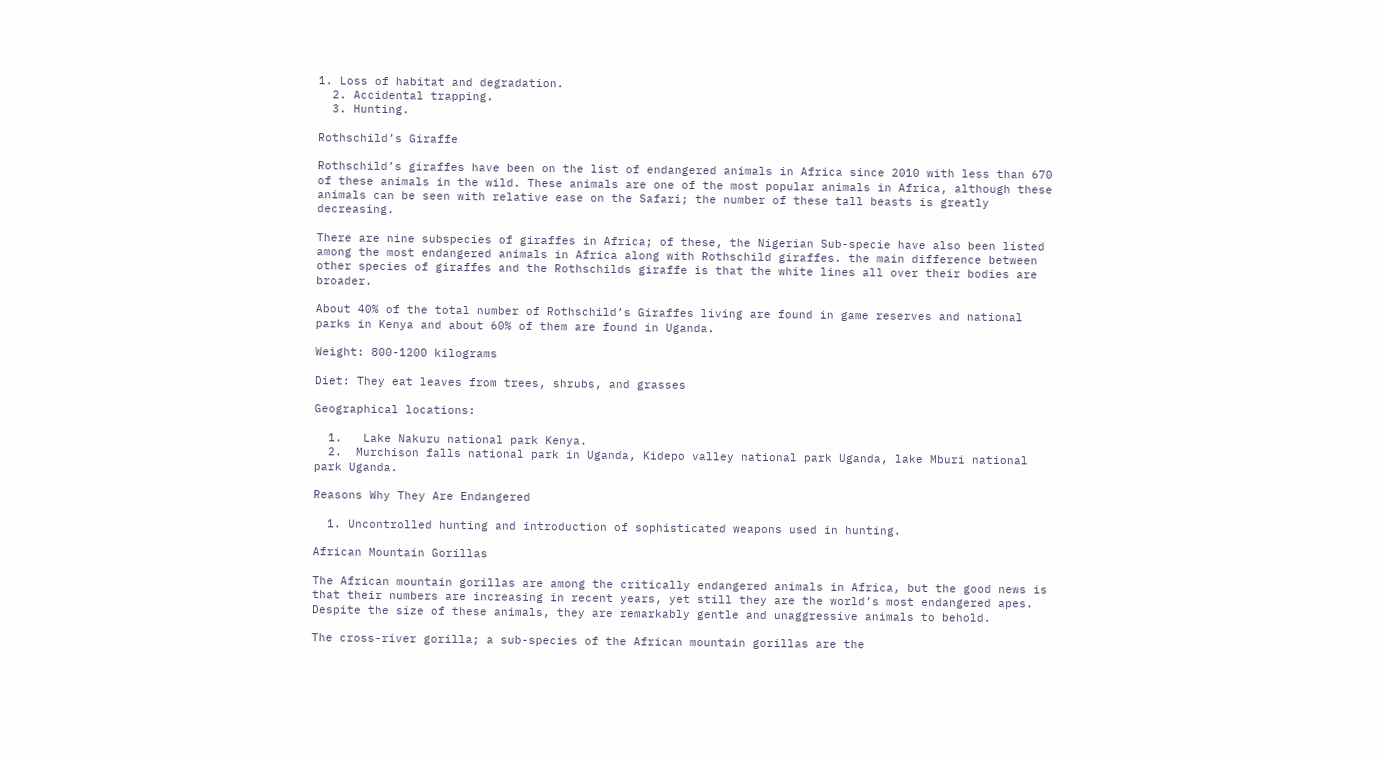1. Loss of habitat and degradation.
  2. Accidental trapping.
  3. Hunting.

Rothschild’s Giraffe

Rothschild’s giraffes have been on the list of endangered animals in Africa since 2010 with less than 670 of these animals in the wild. These animals are one of the most popular animals in Africa, although these animals can be seen with relative ease on the Safari; the number of these tall beasts is greatly decreasing.

There are nine subspecies of giraffes in Africa; of these, the Nigerian Sub-specie have also been listed among the most endangered animals in Africa along with Rothschild giraffes. the main difference between other species of giraffes and the Rothschilds giraffe is that the white lines all over their bodies are broader.

About 40% of the total number of Rothschild’s Giraffes living are found in game reserves and national parks in Kenya and about 60% of them are found in Uganda.

Weight: 800-1200 kilograms

Diet: They eat leaves from trees, shrubs, and grasses

Geographical locations:

  1.   Lake Nakuru national park Kenya.
  2.  Murchison falls national park in Uganda, Kidepo valley national park Uganda, lake Mburi national park Uganda.

Reasons Why They Are Endangered

  1. Uncontrolled hunting and introduction of sophisticated weapons used in hunting.

African Mountain Gorillas

The African mountain gorillas are among the critically endangered animals in Africa, but the good news is that their numbers are increasing in recent years, yet still they are the world’s most endangered apes. Despite the size of these animals, they are remarkably gentle and unaggressive animals to behold.

The cross-river gorilla; a sub-species of the African mountain gorillas are the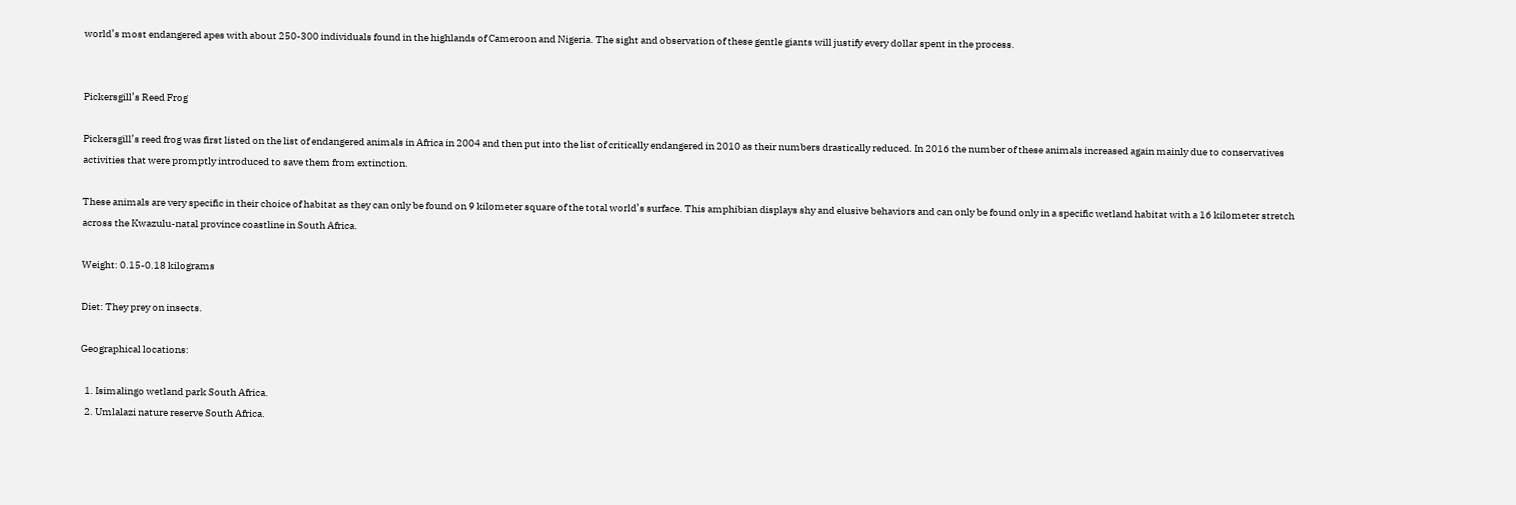world’s most endangered apes with about 250-300 individuals found in the highlands of Cameroon and Nigeria. The sight and observation of these gentle giants will justify every dollar spent in the process.


Pickersgill’s Reed Frog

Pickersgill’s reed frog was first listed on the list of endangered animals in Africa in 2004 and then put into the list of critically endangered in 2010 as their numbers drastically reduced. In 2016 the number of these animals increased again mainly due to conservatives activities that were promptly introduced to save them from extinction.

These animals are very specific in their choice of habitat as they can only be found on 9 kilometer square of the total world’s surface. This amphibian displays shy and elusive behaviors and can only be found only in a specific wetland habitat with a 16 kilometer stretch across the Kwazulu-natal province coastline in South Africa.

Weight: 0.15-0.18 kilograms

Diet: They prey on insects.

Geographical locations:

  1. Isimalingo wetland park South Africa.
  2. Umlalazi nature reserve South Africa.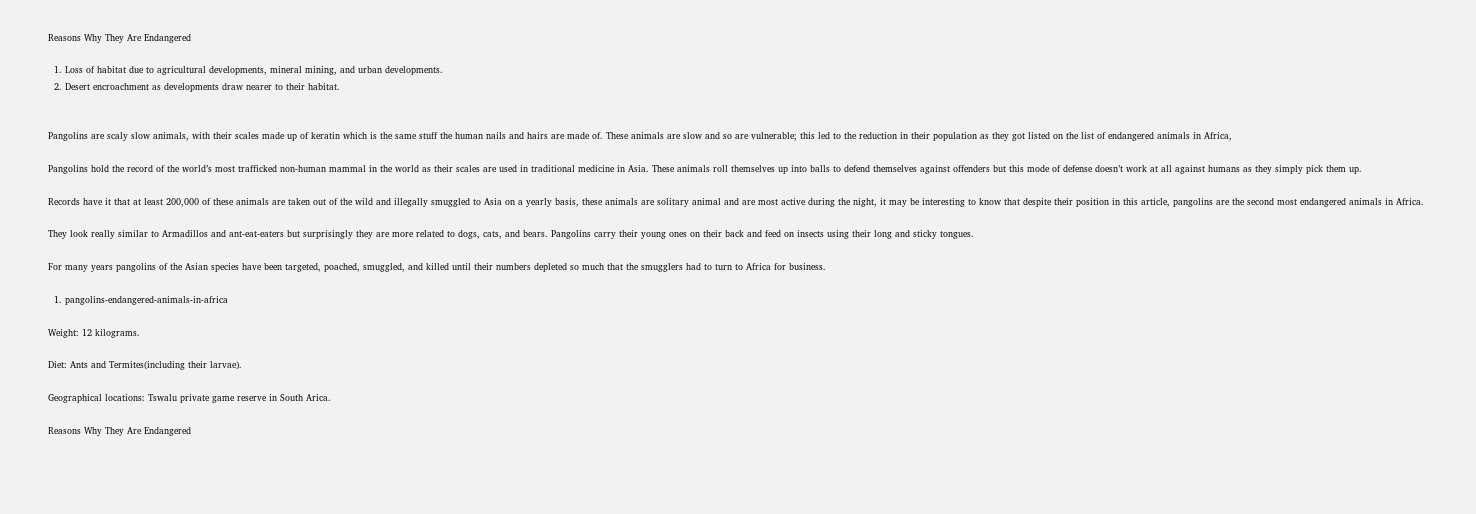Reasons Why They Are Endangered

  1. Loss of habitat due to agricultural developments, mineral mining, and urban developments.
  2. Desert encroachment as developments draw nearer to their habitat.


Pangolins are scaly slow animals, with their scales made up of keratin which is the same stuff the human nails and hairs are made of. These animals are slow and so are vulnerable; this led to the reduction in their population as they got listed on the list of endangered animals in Africa,

Pangolins hold the record of the world’s most trafficked non-human mammal in the world as their scales are used in traditional medicine in Asia. These animals roll themselves up into balls to defend themselves against offenders but this mode of defense doesn’t work at all against humans as they simply pick them up.

Records have it that at least 200,000 of these animals are taken out of the wild and illegally smuggled to Asia on a yearly basis, these animals are solitary animal and are most active during the night, it may be interesting to know that despite their position in this article, pangolins are the second most endangered animals in Africa.

They look really similar to Armadillos and ant-eat-eaters but surprisingly they are more related to dogs, cats, and bears. Pangolins carry their young ones on their back and feed on insects using their long and sticky tongues.

For many years pangolins of the Asian species have been targeted, poached, smuggled, and killed until their numbers depleted so much that the smugglers had to turn to Africa for business.

  1. pangolins-endangered-animals-in-africa

Weight: 12 kilograms.

Diet: Ants and Termites(including their larvae).

Geographical locations: Tswalu private game reserve in South Arica.

Reasons Why They Are Endangered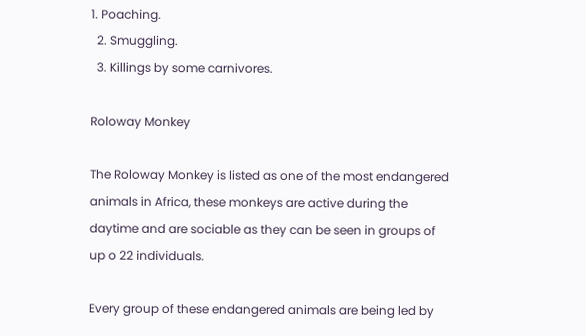1. Poaching.
  2. Smuggling.
  3. Killings by some carnivores.

Roloway Monkey

The Roloway Monkey is listed as one of the most endangered animals in Africa, these monkeys are active during the daytime and are sociable as they can be seen in groups of up o 22 individuals.

Every group of these endangered animals are being led by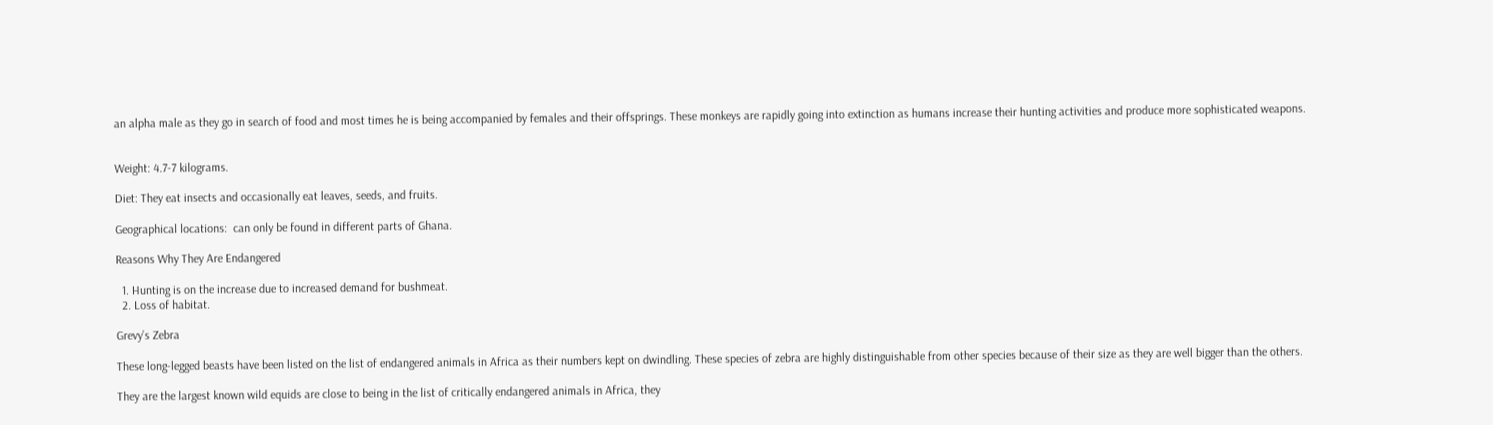an alpha male as they go in search of food and most times he is being accompanied by females and their offsprings. These monkeys are rapidly going into extinction as humans increase their hunting activities and produce more sophisticated weapons.


Weight: 4.7-7 kilograms.

Diet: They eat insects and occasionally eat leaves, seeds, and fruits.

Geographical locations:  can only be found in different parts of Ghana.

Reasons Why They Are Endangered

  1. Hunting is on the increase due to increased demand for bushmeat.
  2. Loss of habitat.

Grevy’s Zebra

These long-legged beasts have been listed on the list of endangered animals in Africa as their numbers kept on dwindling. These species of zebra are highly distinguishable from other species because of their size as they are well bigger than the others.

They are the largest known wild equids are close to being in the list of critically endangered animals in Africa, they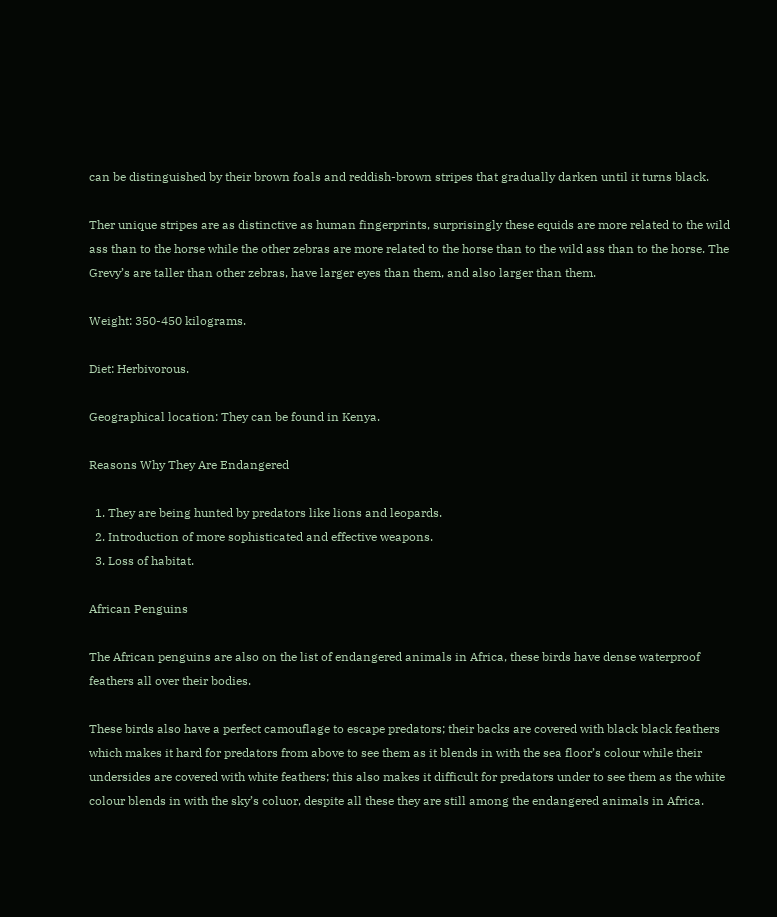can be distinguished by their brown foals and reddish-brown stripes that gradually darken until it turns black.

Ther unique stripes are as distinctive as human fingerprints, surprisingly these equids are more related to the wild ass than to the horse while the other zebras are more related to the horse than to the wild ass than to the horse. The Grevy’s are taller than other zebras, have larger eyes than them, and also larger than them.

Weight: 350-450 kilograms.

Diet: Herbivorous.

Geographical location: They can be found in Kenya.

Reasons Why They Are Endangered

  1. They are being hunted by predators like lions and leopards.
  2. Introduction of more sophisticated and effective weapons.
  3. Loss of habitat.

African Penguins

The African penguins are also on the list of endangered animals in Africa, these birds have dense waterproof feathers all over their bodies.

These birds also have a perfect camouflage to escape predators; their backs are covered with black black feathers which makes it hard for predators from above to see them as it blends in with the sea floor’s colour while their undersides are covered with white feathers; this also makes it difficult for predators under to see them as the white colour blends in with the sky’s coluor, despite all these they are still among the endangered animals in Africa.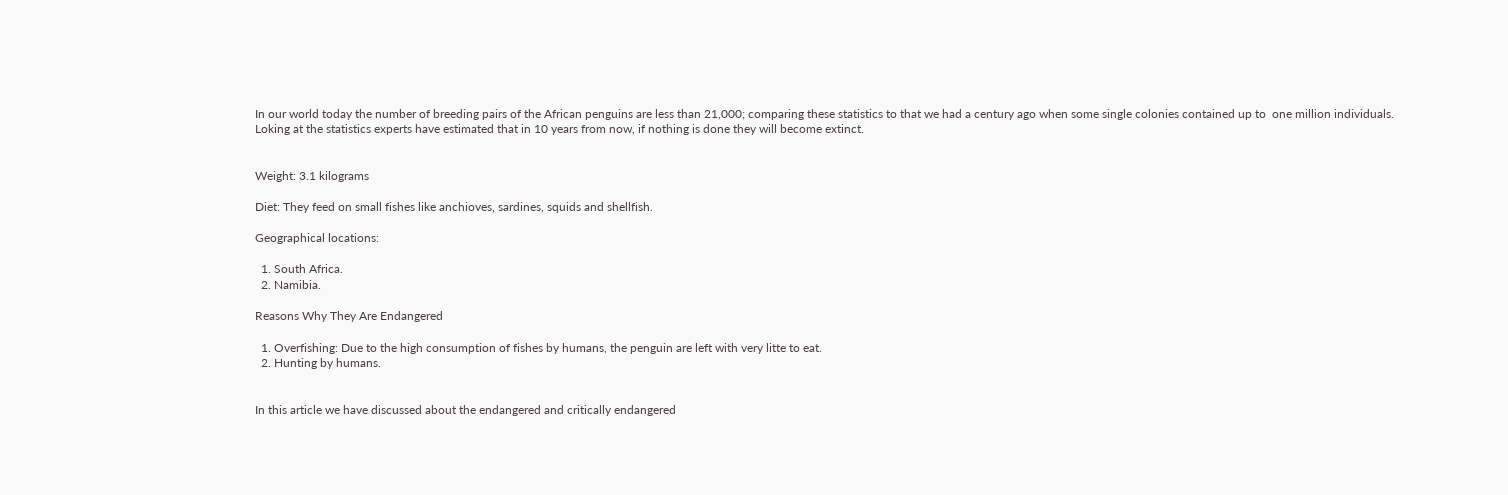In our world today the number of breeding pairs of the African penguins are less than 21,000; comparing these statistics to that we had a century ago when some single colonies contained up to  one million individuals. Loking at the statistics experts have estimated that in 10 years from now, if nothing is done they will become extinct.


Weight: 3.1 kilograms

Diet: They feed on small fishes like anchioves, sardines, squids and shellfish.

Geographical locations:

  1. South Africa.
  2. Namibia.

Reasons Why They Are Endangered

  1. Overfishing: Due to the high consumption of fishes by humans, the penguin are left with very litte to eat.
  2. Hunting by humans.


In this article we have discussed about the endangered and critically endangered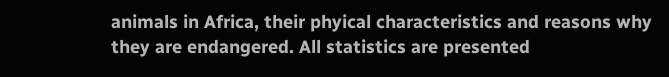animals in Africa, their phyical characteristics and reasons why they are endangered. All statistics are presented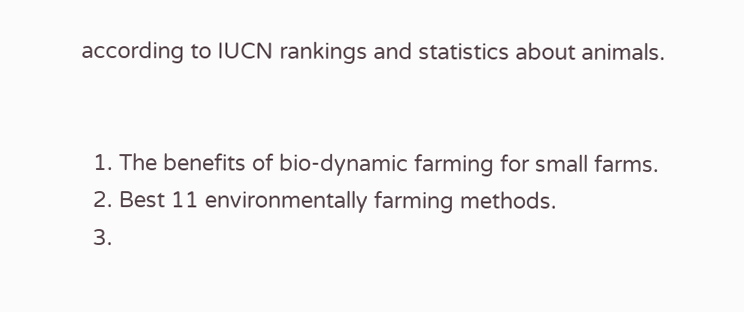according to IUCN rankings and statistics about animals.


  1. The benefits of bio-dynamic farming for small farms.
  2. Best 11 environmentally farming methods.
  3.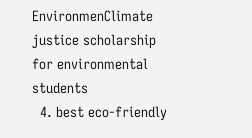EnvironmenClimate justice scholarship for environmental students
  4. best eco-friendly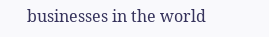businesses in the world